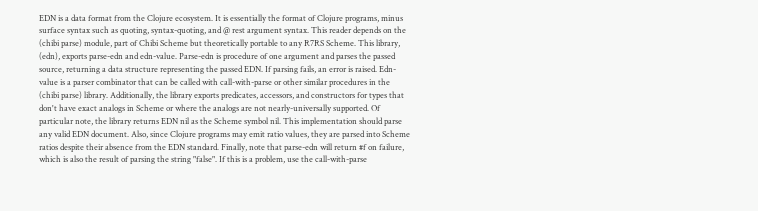EDN is a data format from the Clojure ecosystem. It is essentially the format of Clojure programs, minus surface syntax such as quoting, syntax-quoting, and @ rest argument syntax. This reader depends on the (chibi parse) module, part of Chibi Scheme but theoretically portable to any R7RS Scheme. This library, (edn), exports parse-edn and edn-value. Parse-edn is procedure of one argument and parses the passed source, returning a data structure representing the passed EDN. If parsing fails, an error is raised. Edn-value is a parser combinator that can be called with call-with-parse or other similar procedures in the (chibi parse) library. Additionally, the library exports predicates, accessors, and constructors for types that don't have exact analogs in Scheme or where the analogs are not nearly-universally supported. Of particular note, the library returns EDN nil as the Scheme symbol nil. This implementation should parse any valid EDN document. Also, since Clojure programs may emit ratio values, they are parsed into Scheme ratios despite their absence from the EDN standard. Finally, note that parse-edn will return #f on failure, which is also the result of parsing the string "false". If this is a problem, use the call-with-parse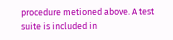procedure metioned above. A test suite is included in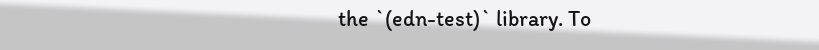the `(edn-test)` library. To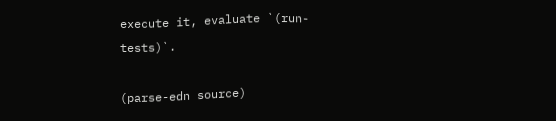execute it, evaluate `(run-tests)`.

(parse-edn source)